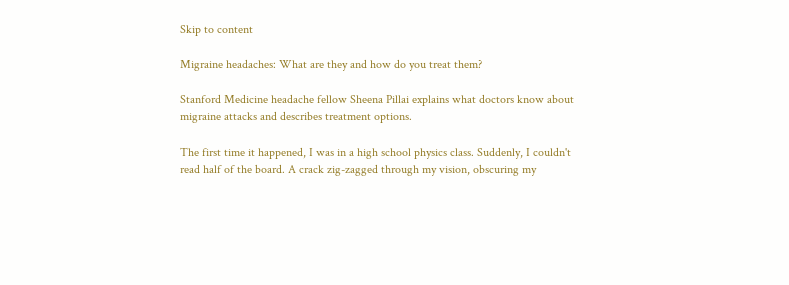Skip to content

Migraine headaches: What are they and how do you treat them?

Stanford Medicine headache fellow Sheena Pillai explains what doctors know about migraine attacks and describes treatment options.

The first time it happened, I was in a high school physics class. Suddenly, I couldn't read half of the board. A crack zig-zagged through my vision, obscuring my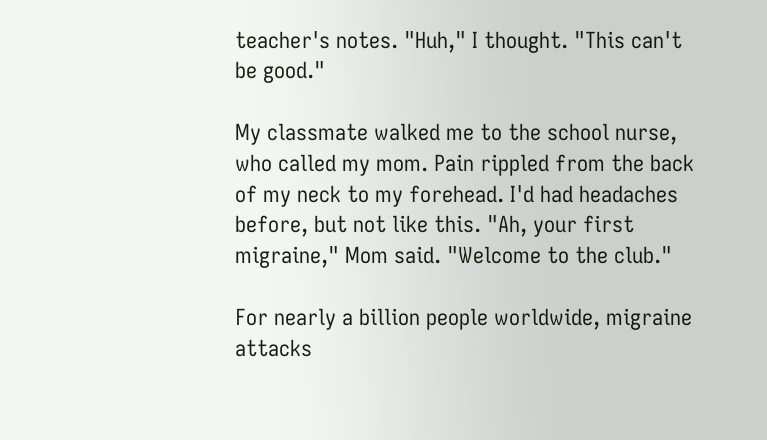teacher's notes. "Huh," I thought. "This can't be good."

My classmate walked me to the school nurse, who called my mom. Pain rippled from the back of my neck to my forehead. I'd had headaches before, but not like this. "Ah, your first migraine," Mom said. "Welcome to the club."

For nearly a billion people worldwide, migraine attacks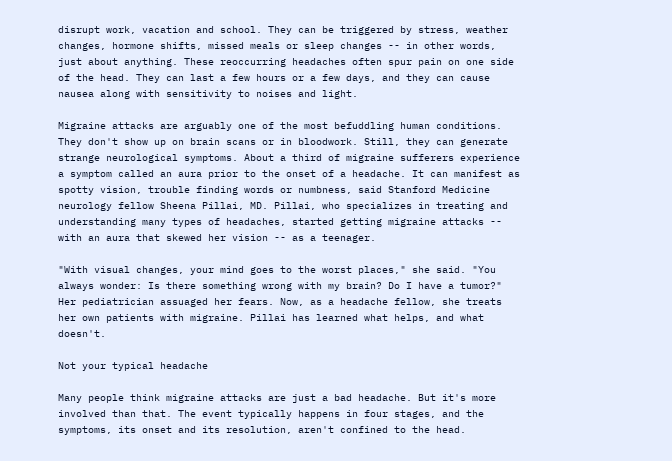disrupt work, vacation and school. They can be triggered by stress, weather changes, hormone shifts, missed meals or sleep changes -- in other words, just about anything. These reoccurring headaches often spur pain on one side of the head. They can last a few hours or a few days, and they can cause nausea along with sensitivity to noises and light.

Migraine attacks are arguably one of the most befuddling human conditions. They don't show up on brain scans or in bloodwork. Still, they can generate strange neurological symptoms. About a third of migraine sufferers experience a symptom called an aura prior to the onset of a headache. It can manifest as spotty vision, trouble finding words or numbness, said Stanford Medicine neurology fellow Sheena Pillai, MD. Pillai, who specializes in treating and understanding many types of headaches, started getting migraine attacks -- with an aura that skewed her vision -- as a teenager.

"With visual changes, your mind goes to the worst places," she said. "You always wonder: Is there something wrong with my brain? Do I have a tumor?" Her pediatrician assuaged her fears. Now, as a headache fellow, she treats her own patients with migraine. Pillai has learned what helps, and what doesn't.

Not your typical headache

Many people think migraine attacks are just a bad headache. But it's more involved than that. The event typically happens in four stages, and the symptoms, its onset and its resolution, aren't confined to the head.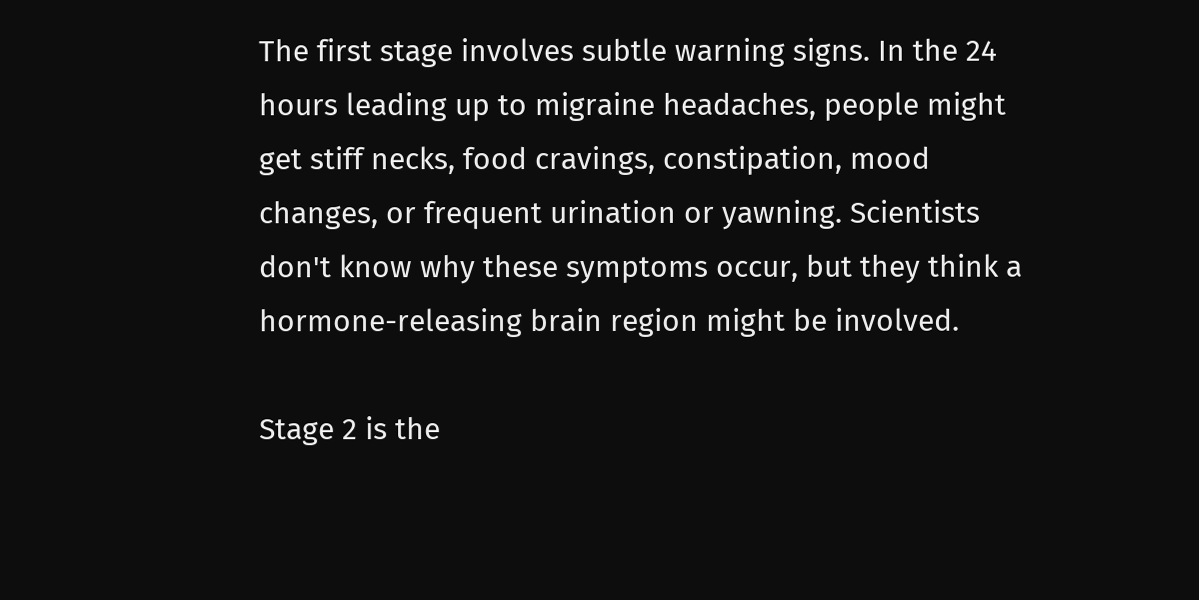The first stage involves subtle warning signs. In the 24 hours leading up to migraine headaches, people might get stiff necks, food cravings, constipation, mood changes, or frequent urination or yawning. Scientists don't know why these symptoms occur, but they think a hormone-releasing brain region might be involved.

Stage 2 is the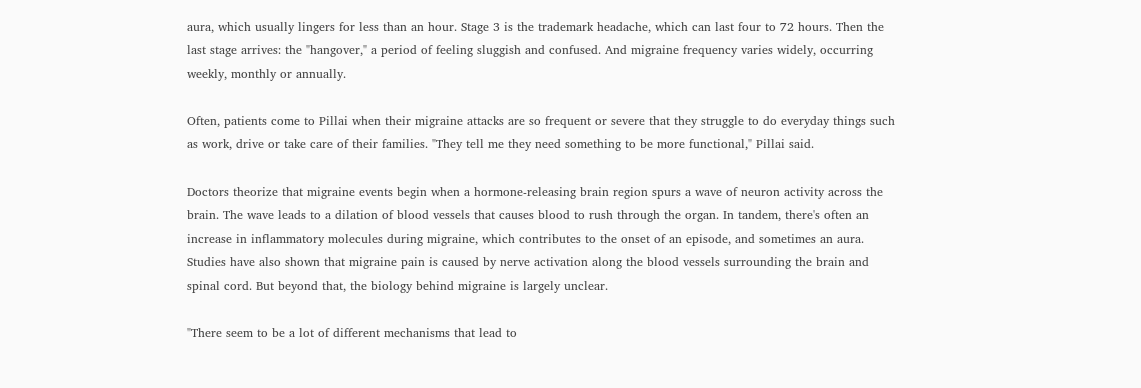aura, which usually lingers for less than an hour. Stage 3 is the trademark headache, which can last four to 72 hours. Then the last stage arrives: the "hangover," a period of feeling sluggish and confused. And migraine frequency varies widely, occurring weekly, monthly or annually.

Often, patients come to Pillai when their migraine attacks are so frequent or severe that they struggle to do everyday things such as work, drive or take care of their families. "They tell me they need something to be more functional," Pillai said.

Doctors theorize that migraine events begin when a hormone-releasing brain region spurs a wave of neuron activity across the brain. The wave leads to a dilation of blood vessels that causes blood to rush through the organ. In tandem, there's often an increase in inflammatory molecules during migraine, which contributes to the onset of an episode, and sometimes an aura. Studies have also shown that migraine pain is caused by nerve activation along the blood vessels surrounding the brain and spinal cord. But beyond that, the biology behind migraine is largely unclear.

"There seem to be a lot of different mechanisms that lead to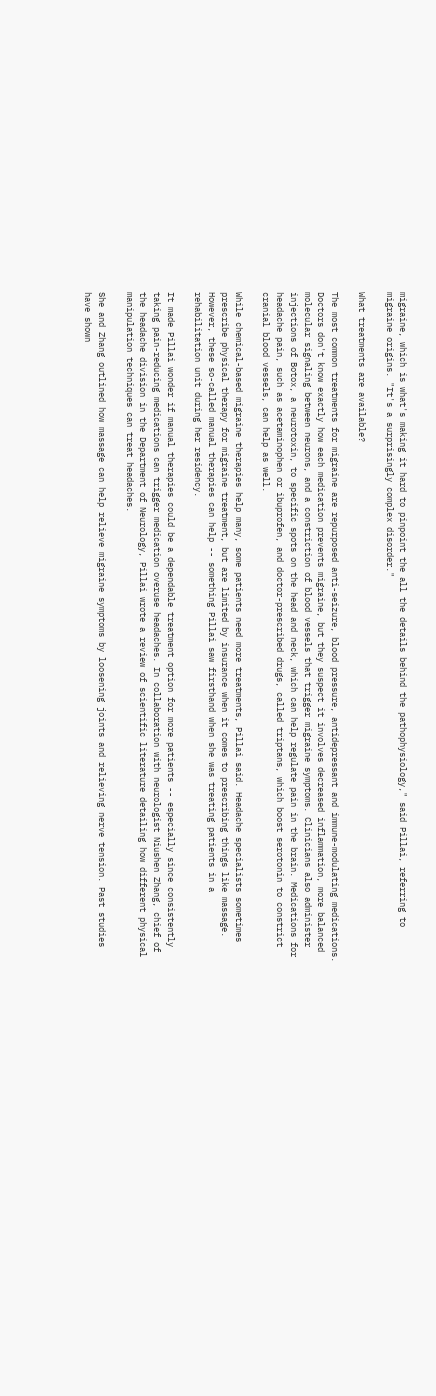migraine, which is what's making it hard to pinpoint the all the details behind the pathophysiology," said Pillai, referring to migraine origins. "It's a surprisingly complex disorder."

What treatments are available?

The most common treatments for migraine are repurposed anti-seizure, blood pressure, antidepressant and immune-modulating medications. Doctors don't know exactly how each medication prevents migraine, but they suspect it involves decreased inflammation, more balanced molecular signaling between neurons, and a constriction of blood vessels that trigger migraine symptoms. Clinicians also administer injections of Botox, a neurotoxin, to specific spots on the head and neck, which can help regulate pain in the brain. Medications for headache pain, such as acetaminophen or ibuprofen, and doctor-prescribed drugs, called triptans, which boost serotonin to constrict cranial blood vessels, can help as well.

While chemical-based migraine therapies help many, some patients need more treatments, Pillai said. Headache specialists sometimes prescribe physical therapy for migraine treatment, but are limited by insurance when it comes to prescribing things like massage. However, these so-called manual therapies can help -- something Pillai saw firsthand when she was treating patients in a rehabilitation unit during her residency.

It made Pillai wonder if manual therapies could be a dependable treatment option for more patients -- especially since consistently taking pain-reducing medications can trigger medication overuse headaches. In collaboration with neurologist Niushen Zhang, chief of the headache division in the Department of Neurology, Pillai wrote a review of scientific literature detailing how different physical manipulation techniques can treat headaches.

She and Zhang outlined how massage can help relieve migraine symptoms by loosening joints and relieving nerve tension. Past studies have shown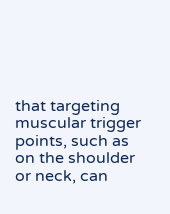that targeting muscular trigger points, such as on the shoulder or neck, can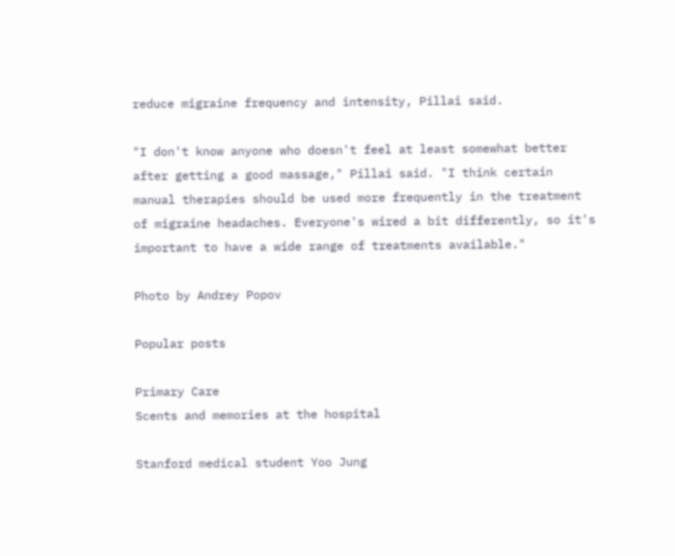reduce migraine frequency and intensity, Pillai said.

"I don't know anyone who doesn't feel at least somewhat better after getting a good massage," Pillai said. "I think certain manual therapies should be used more frequently in the treatment of migraine headaches. Everyone's wired a bit differently, so it's important to have a wide range of treatments available."

Photo by Andrey Popov

Popular posts

Primary Care
Scents and memories at the hospital

Stanford medical student Yoo Jung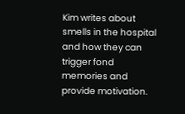Kim writes about smells in the hospital and how they can trigger fond memories and provide motivation.